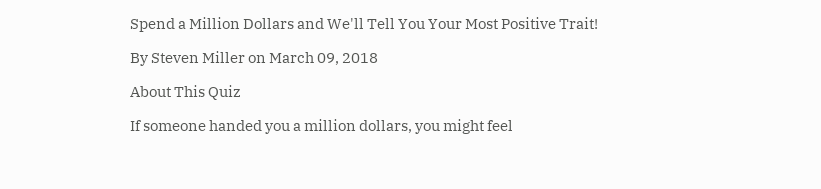Spend a Million Dollars and We'll Tell You Your Most Positive Trait!

By Steven Miller on March 09, 2018

About This Quiz

If someone handed you a million dollars, you might feel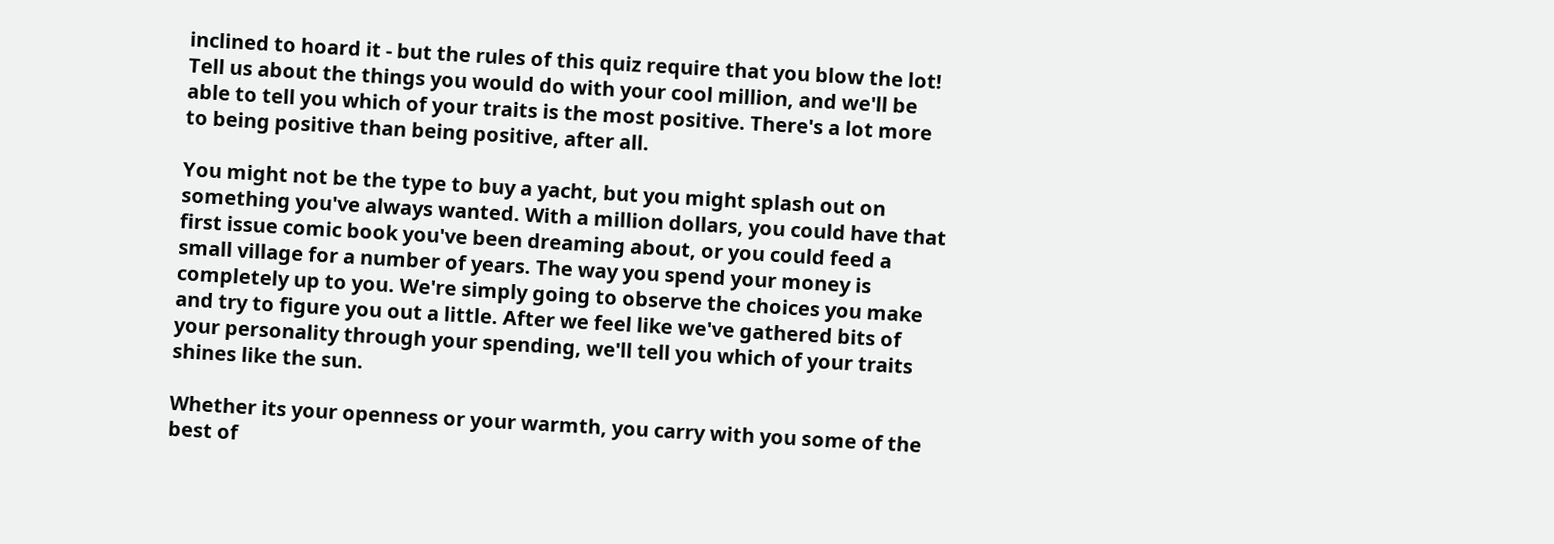inclined to hoard it - but the rules of this quiz require that you blow the lot! Tell us about the things you would do with your cool million, and we'll be able to tell you which of your traits is the most positive. There's a lot more to being positive than being positive, after all.

You might not be the type to buy a yacht, but you might splash out on something you've always wanted. With a million dollars, you could have that first issue comic book you've been dreaming about, or you could feed a small village for a number of years. The way you spend your money is completely up to you. We're simply going to observe the choices you make and try to figure you out a little. After we feel like we've gathered bits of your personality through your spending, we'll tell you which of your traits shines like the sun.

Whether its your openness or your warmth, you carry with you some of the best of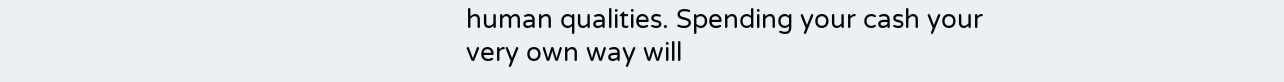human qualities. Spending your cash your very own way will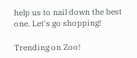help us to nail down the best one. Let's go shopping!

Trending on Zoo!